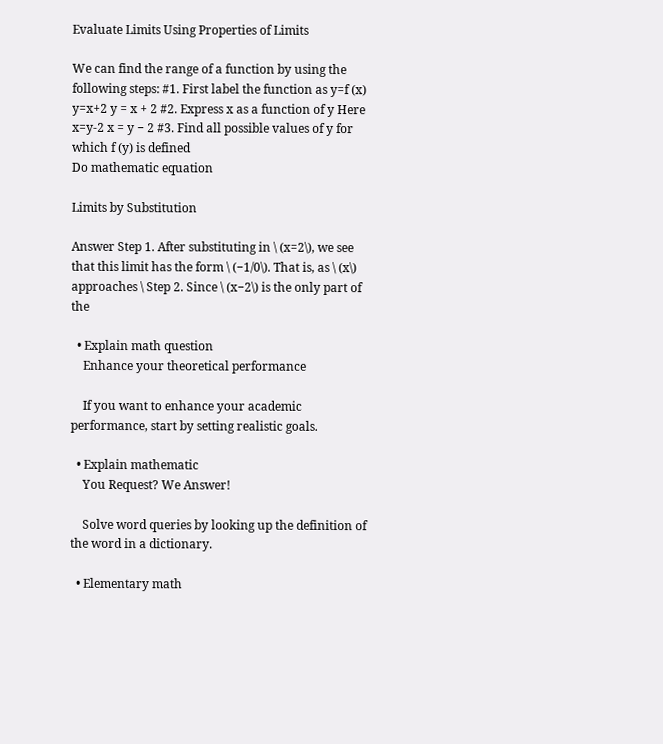Evaluate Limits Using Properties of Limits

We can find the range of a function by using the following steps: #1. First label the function as y=f (x) y=x+2 y = x + 2 #2. Express x as a function of y Here x=y-2 x = y − 2 #3. Find all possible values of y for which f (y) is defined
Do mathematic equation

Limits by Substitution

Answer Step 1. After substituting in \ (x=2\), we see that this limit has the form \ (−1/0\). That is, as \ (x\) approaches \ Step 2. Since \ (x−2\) is the only part of the

  • Explain math question
    Enhance your theoretical performance

    If you want to enhance your academic performance, start by setting realistic goals.

  • Explain mathematic
    You Request? We Answer!

    Solve word queries by looking up the definition of the word in a dictionary.

  • Elementary math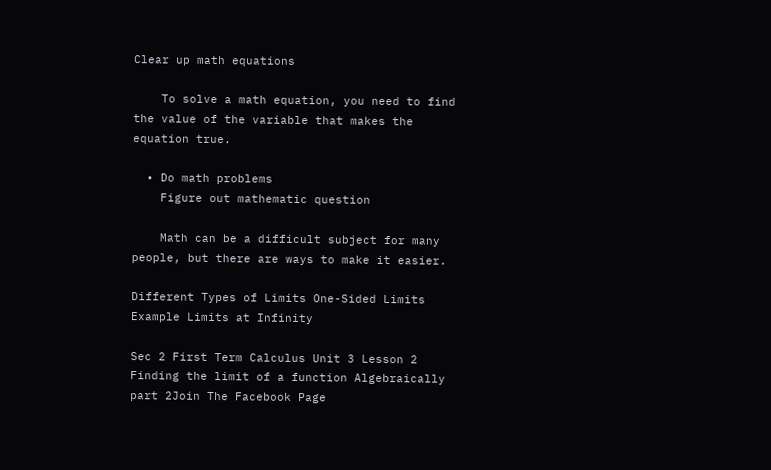Clear up math equations

    To solve a math equation, you need to find the value of the variable that makes the equation true.

  • Do math problems
    Figure out mathematic question

    Math can be a difficult subject for many people, but there are ways to make it easier.

Different Types of Limits One-Sided Limits Example Limits at Infinity

Sec 2 First Term Calculus Unit 3 Lesson 2 Finding the limit of a function Algebraically part 2Join The Facebook Page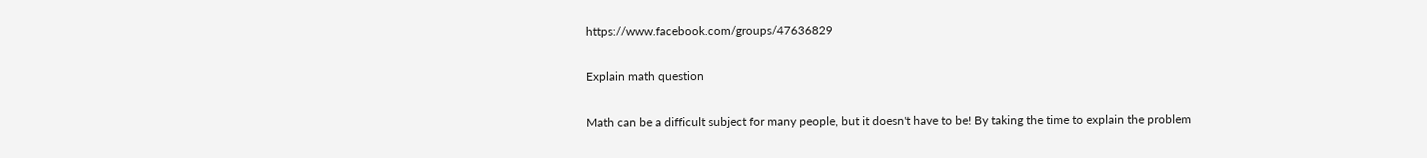https://www.facebook.com/groups/47636829

Explain math question

Math can be a difficult subject for many people, but it doesn't have to be! By taking the time to explain the problem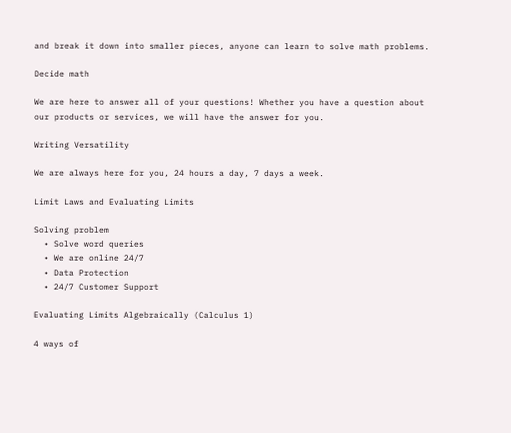and break it down into smaller pieces, anyone can learn to solve math problems.

Decide math

We are here to answer all of your questions! Whether you have a question about our products or services, we will have the answer for you.

Writing Versatility

We are always here for you, 24 hours a day, 7 days a week.

Limit Laws and Evaluating Limits

Solving problem
  • Solve word queries
  • We are online 24/7
  • Data Protection
  • 24/7 Customer Support

Evaluating Limits Algebraically (Calculus 1)

4 ways of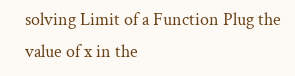solving Limit of a Function Plug the value of x in the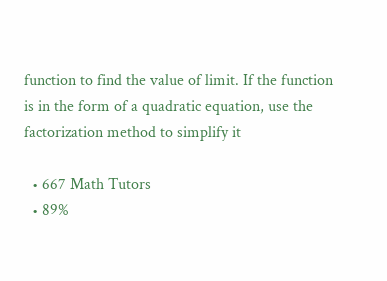function to find the value of limit. If the function is in the form of a quadratic equation, use the factorization method to simplify it

  • 667 Math Tutors
  • 89%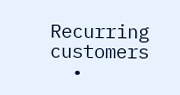Recurring customers
  •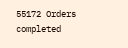55172 Orders completed